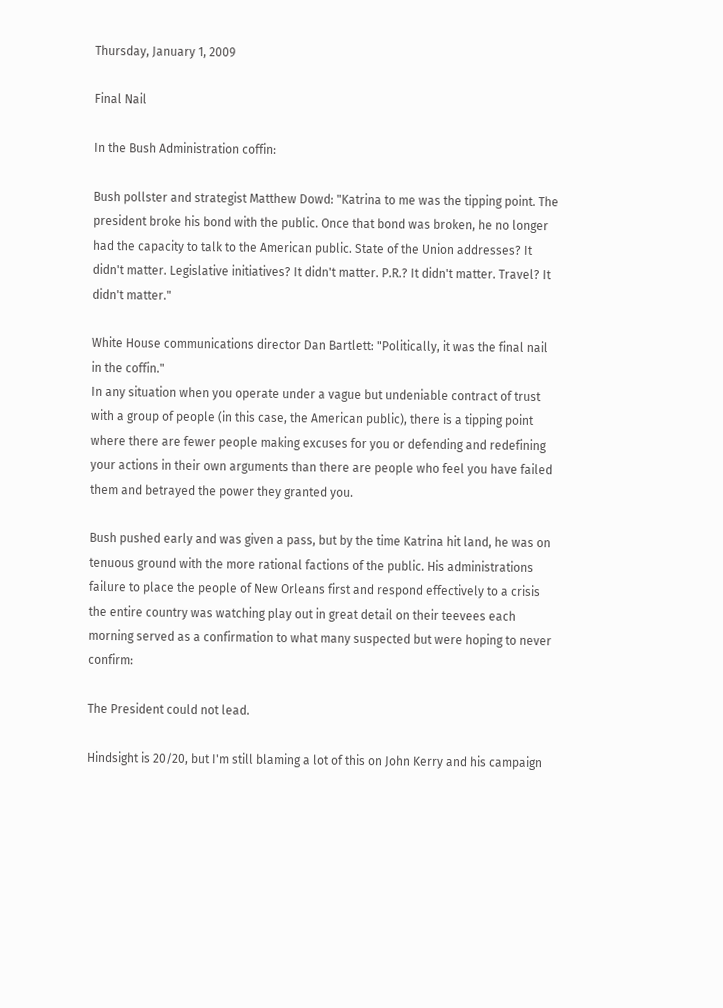Thursday, January 1, 2009

Final Nail

In the Bush Administration coffin:

Bush pollster and strategist Matthew Dowd: "Katrina to me was the tipping point. The president broke his bond with the public. Once that bond was broken, he no longer had the capacity to talk to the American public. State of the Union addresses? It didn't matter. Legislative initiatives? It didn't matter. P.R.? It didn't matter. Travel? It didn't matter."

White House communications director Dan Bartlett: "Politically, it was the final nail in the coffin."
In any situation when you operate under a vague but undeniable contract of trust with a group of people (in this case, the American public), there is a tipping point where there are fewer people making excuses for you or defending and redefining your actions in their own arguments than there are people who feel you have failed them and betrayed the power they granted you.

Bush pushed early and was given a pass, but by the time Katrina hit land, he was on tenuous ground with the more rational factions of the public. His administrations failure to place the people of New Orleans first and respond effectively to a crisis the entire country was watching play out in great detail on their teevees each morning served as a confirmation to what many suspected but were hoping to never confirm:

The President could not lead.

Hindsight is 20/20, but I'm still blaming a lot of this on John Kerry and his campaign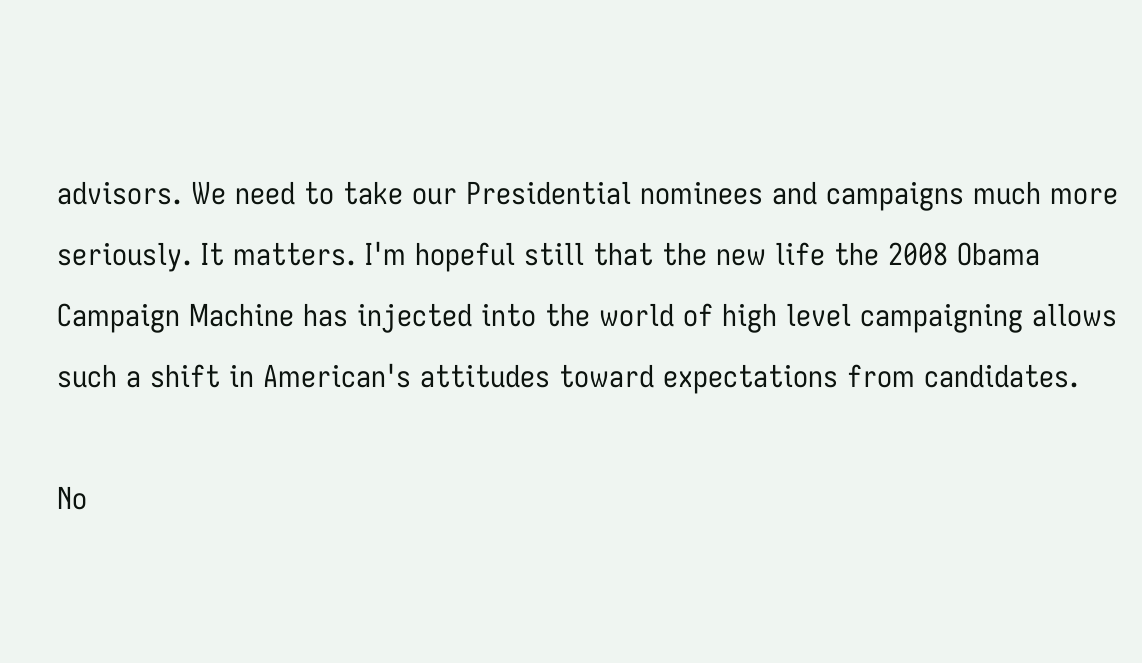advisors. We need to take our Presidential nominees and campaigns much more seriously. It matters. I'm hopeful still that the new life the 2008 Obama Campaign Machine has injected into the world of high level campaigning allows such a shift in American's attitudes toward expectations from candidates.

No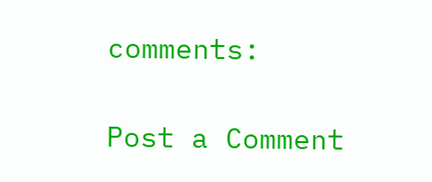comments:

Post a Comment